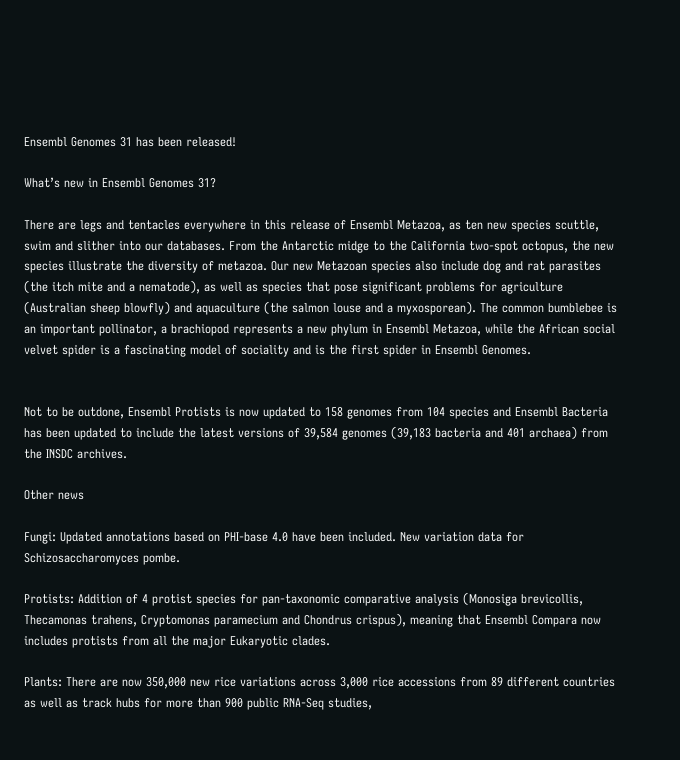Ensembl Genomes 31 has been released!

What’s new in Ensembl Genomes 31?

There are legs and tentacles everywhere in this release of Ensembl Metazoa, as ten new species scuttle, swim and slither into our databases. From the Antarctic midge to the California two-spot octopus, the new species illustrate the diversity of metazoa. Our new Metazoan species also include dog and rat parasites (the itch mite and a nematode), as well as species that pose significant problems for agriculture (Australian sheep blowfly) and aquaculture (the salmon louse and a myxosporean). The common bumblebee is an important pollinator, a brachiopod represents a new phylum in Ensembl Metazoa, while the African social velvet spider is a fascinating model of sociality and is the first spider in Ensembl Genomes.


Not to be outdone, Ensembl Protists is now updated to 158 genomes from 104 species and Ensembl Bacteria has been updated to include the latest versions of 39,584 genomes (39,183 bacteria and 401 archaea) from the INSDC archives.

Other news

Fungi: Updated annotations based on PHI-base 4.0 have been included. New variation data for Schizosaccharomyces pombe.

Protists: Addition of 4 protist species for pan-taxonomic comparative analysis (Monosiga brevicollis, Thecamonas trahens, Cryptomonas paramecium and Chondrus crispus), meaning that Ensembl Compara now includes protists from all the major Eukaryotic clades.

Plants: There are now 350,000 new rice variations across 3,000 rice accessions from 89 different countries as well as track hubs for more than 900 public RNA-Seq studies,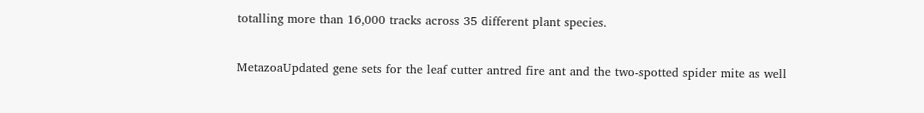totalling more than 16,000 tracks across 35 different plant species.

MetazoaUpdated gene sets for the leaf cutter antred fire ant and the two-spotted spider mite as well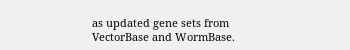as updated gene sets from VectorBase and WormBase.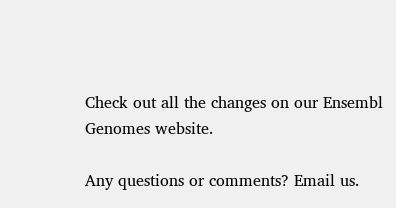Check out all the changes on our Ensembl Genomes website.

Any questions or comments? Email us.